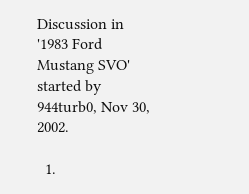Discussion in '1983 Ford Mustang SVO' started by 944turb0, Nov 30, 2002.

  1.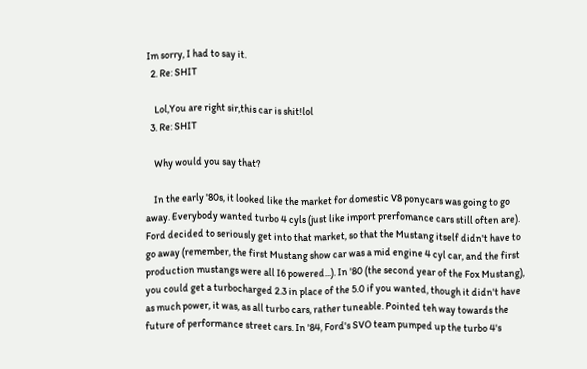Im sorry, I had to say it.
  2. Re: SHIT

    Lol,You are right sir,this car is shit!lol
  3. Re: SHIT

    Why would you say that?

    In the early '80s, it looked like the market for domestic V8 ponycars was going to go away. Everybody wanted turbo 4 cyls (just like import prerfomance cars still often are). Ford decided to seriously get into that market, so that the Mustang itself didn't have to go away (remember, the first Mustang show car was a mid engine 4 cyl car, and the first production mustangs were all I6 powered...). In '80 (the second year of the Fox Mustang), you could get a turbocharged 2.3 in place of the 5.0 if you wanted, though it didn't have as much power, it was, as all turbo cars, rather tuneable. Pointed teh way towards the future of performance street cars. In '84, Ford's SVO team pumped up the turbo 4's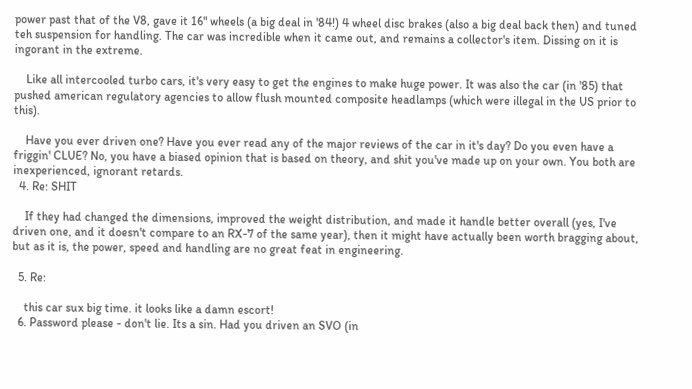power past that of the V8, gave it 16" wheels (a big deal in '84!) 4 wheel disc brakes (also a big deal back then) and tuned teh suspension for handling. The car was incredible when it came out, and remains a collector's item. Dissing on it is ingorant in the extreme.

    Like all intercooled turbo cars, it's very easy to get the engines to make huge power. It was also the car (in '85) that pushed american regulatory agencies to allow flush mounted composite headlamps (which were illegal in the US prior to this).

    Have you ever driven one? Have you ever read any of the major reviews of the car in it's day? Do you even have a friggin' CLUE? No, you have a biased opinion that is based on theory, and shit you've made up on your own. You both are inexperienced, ignorant retards.
  4. Re: SHIT

    If they had changed the dimensions, improved the weight distribution, and made it handle better overall (yes, I've driven one, and it doesn't compare to an RX-7 of the same year), then it might have actually been worth bragging about, but as it is, the power, speed and handling are no great feat in engineering.

  5. Re:

    this car sux big time. it looks like a damn escort!
  6. Password please - don't lie. Its a sin. Had you driven an SVO (in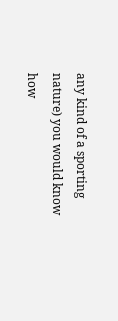any kind of a sporting nature) you would know how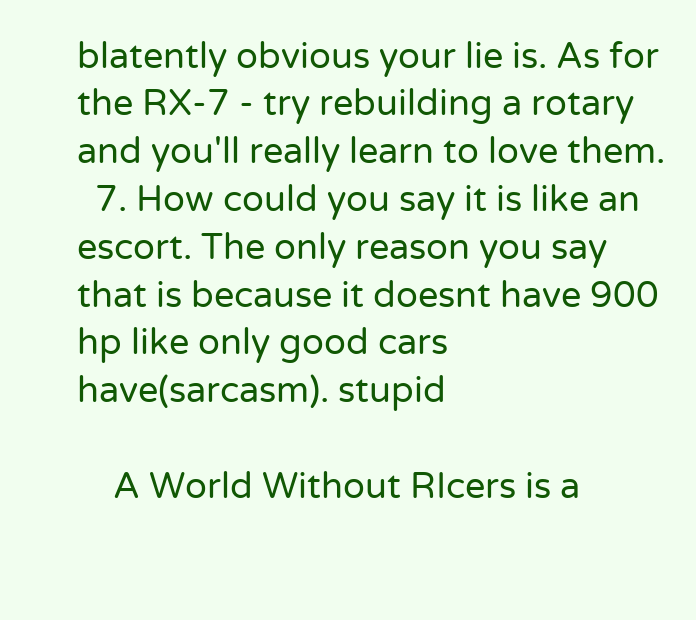blatently obvious your lie is. As for the RX-7 - try rebuilding a rotary and you'll really learn to love them.
  7. How could you say it is like an escort. The only reason you say that is because it doesnt have 900 hp like only good cars have(sarcasm). stupid

    A World Without RIcers is a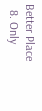Better Place
  8. Only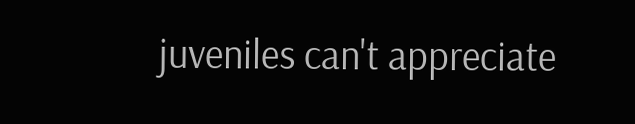juveniles can't appreciate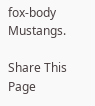fox-body Mustangs.

Share This Page